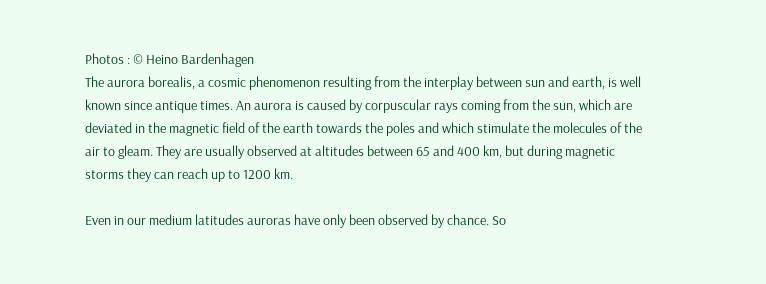Photos : © Heino Bardenhagen
The aurora borealis, a cosmic phenomenon resulting from the interplay between sun and earth, is well known since antique times. An aurora is caused by corpuscular rays coming from the sun, which are deviated in the magnetic field of the earth towards the poles and which stimulate the molecules of the air to gleam. They are usually observed at altitudes between 65 and 400 km, but during magnetic storms they can reach up to 1200 km.

Even in our medium latitudes auroras have only been observed by chance. So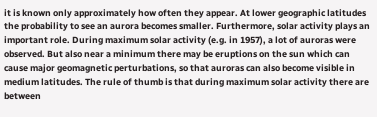it is known only approximately how often they appear. At lower geographic latitudes the probability to see an aurora becomes smaller. Furthermore, solar activity plays an important role. During maximum solar activity (e.g. in 1957), a lot of auroras were observed. But also near a minimum there may be eruptions on the sun which can cause major geomagnetic perturbations, so that auroras can also become visible in medium latitudes. The rule of thumb is that during maximum solar activity there are between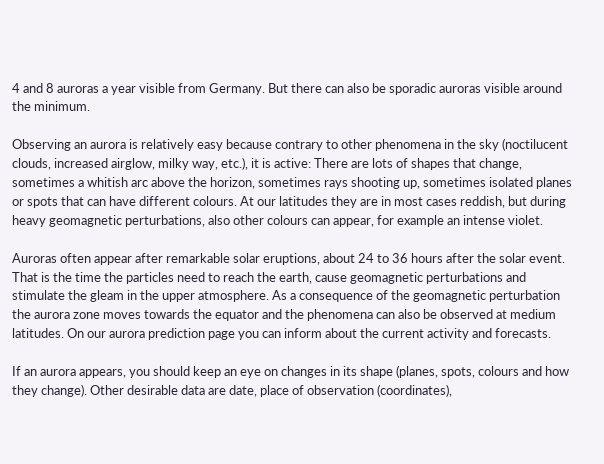4 and 8 auroras a year visible from Germany. But there can also be sporadic auroras visible around the minimum.

Observing an aurora is relatively easy because contrary to other phenomena in the sky (noctilucent clouds, increased airglow, milky way, etc.), it is active: There are lots of shapes that change, sometimes a whitish arc above the horizon, sometimes rays shooting up, sometimes isolated planes or spots that can have different colours. At our latitudes they are in most cases reddish, but during heavy geomagnetic perturbations, also other colours can appear, for example an intense violet.

Auroras often appear after remarkable solar eruptions, about 24 to 36 hours after the solar event. That is the time the particles need to reach the earth, cause geomagnetic perturbations and stimulate the gleam in the upper atmosphere. As a consequence of the geomagnetic perturbation the aurora zone moves towards the equator and the phenomena can also be observed at medium latitudes. On our aurora prediction page you can inform about the current activity and forecasts.

If an aurora appears, you should keep an eye on changes in its shape (planes, spots, colours and how they change). Other desirable data are date, place of observation (coordinates),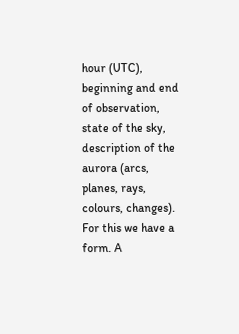hour (UTC), beginning and end of observation, state of the sky, description of the aurora (arcs, planes, rays, colours, changes). For this we have a form. A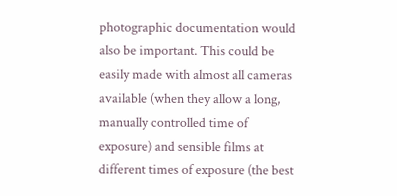photographic documentation would also be important. This could be easily made with almost all cameras available (when they allow a long, manually controlled time of exposure) and sensible films at different times of exposure (the best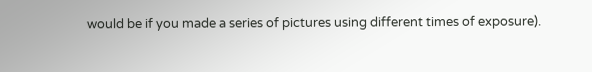would be if you made a series of pictures using different times of exposure).